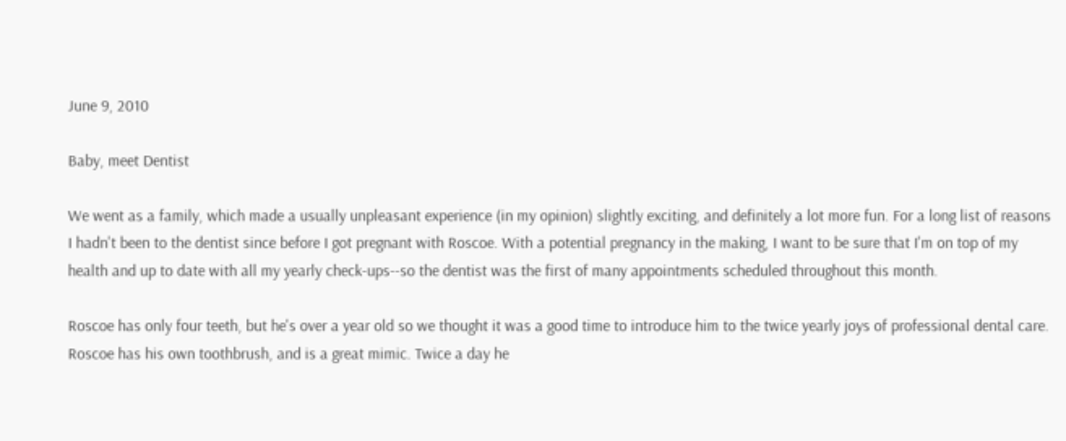June 9, 2010

Baby, meet Dentist

We went as a family, which made a usually unpleasant experience (in my opinion) slightly exciting, and definitely a lot more fun. For a long list of reasons I hadn't been to the dentist since before I got pregnant with Roscoe. With a potential pregnancy in the making, I want to be sure that I'm on top of my health and up to date with all my yearly check-ups--so the dentist was the first of many appointments scheduled throughout this month.

Roscoe has only four teeth, but he's over a year old so we thought it was a good time to introduce him to the twice yearly joys of professional dental care. Roscoe has his own toothbrush, and is a great mimic. Twice a day he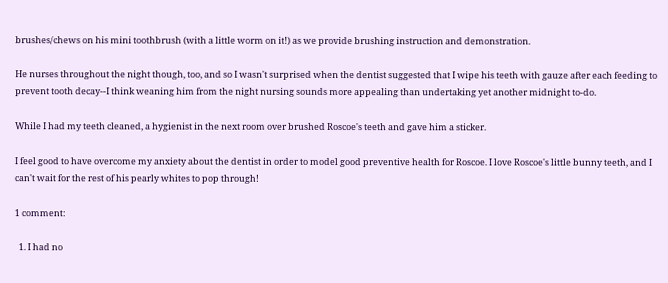brushes/chews on his mini toothbrush (with a little worm on it!) as we provide brushing instruction and demonstration.

He nurses throughout the night though, too, and so I wasn't surprised when the dentist suggested that I wipe his teeth with gauze after each feeding to prevent tooth decay--I think weaning him from the night nursing sounds more appealing than undertaking yet another midnight to-do.

While I had my teeth cleaned, a hygienist in the next room over brushed Roscoe's teeth and gave him a sticker.

I feel good to have overcome my anxiety about the dentist in order to model good preventive health for Roscoe. I love Roscoe's little bunny teeth, and I can't wait for the rest of his pearly whites to pop through!

1 comment:

  1. I had no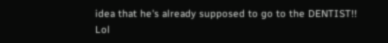idea that he's already supposed to go to the DENTIST!! Lol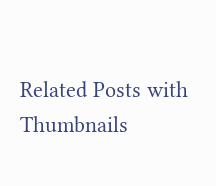Related Posts with Thumbnails